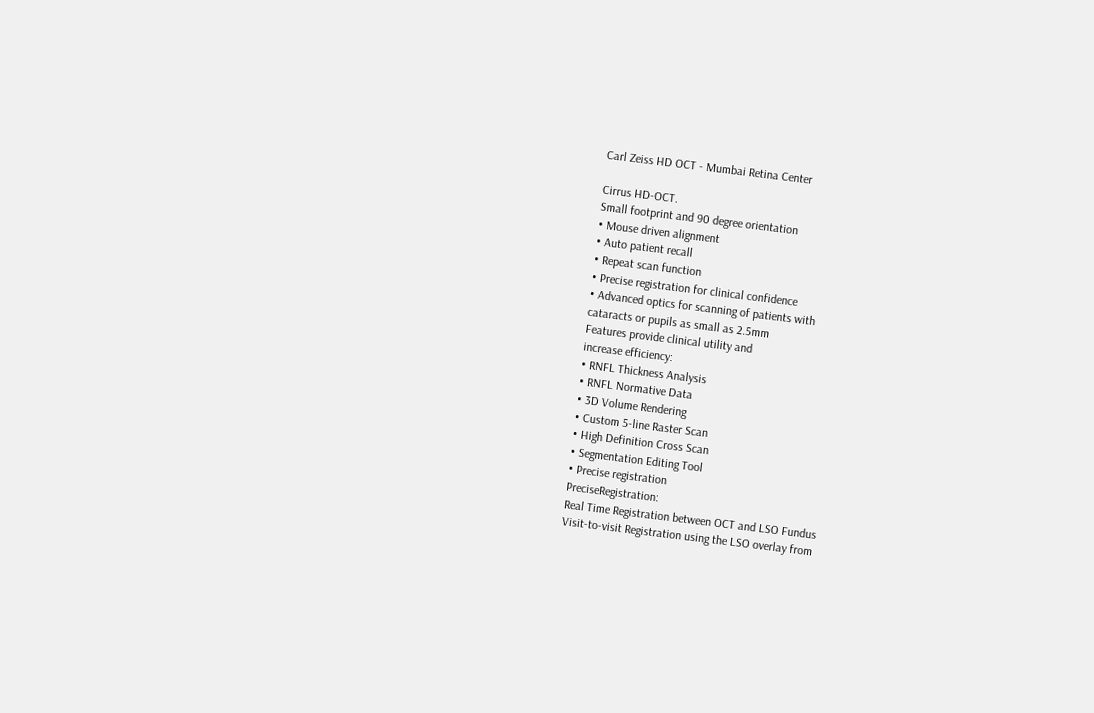Carl Zeiss HD OCT - Mumbai Retina Center

Cirrus HD-OCT.
Small footprint and 90 degree orientation
• Mouse driven alignment
• Auto patient recall
• Repeat scan function
• Precise registration for clinical confidence
• Advanced optics for scanning of patients with
cataracts or pupils as small as 2.5mm
Features provide clinical utility and
increase efficiency:
• RNFL Thickness Analysis
• RNFL Normative Data
• 3D Volume Rendering
• Custom 5-line Raster Scan
• High Definition Cross Scan
• Segmentation Editing Tool
• Precise registration
PreciseRegistration:
Real Time Registration between OCT and LSO Fundus
Visit-to-visit Registration using the LSO overlay from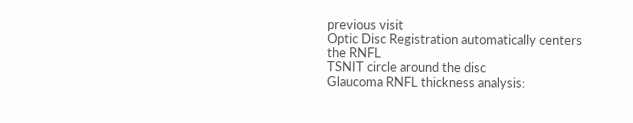previous visit
Optic Disc Registration automatically centers the RNFL
TSNIT circle around the disc
Glaucoma RNFL thickness analysis: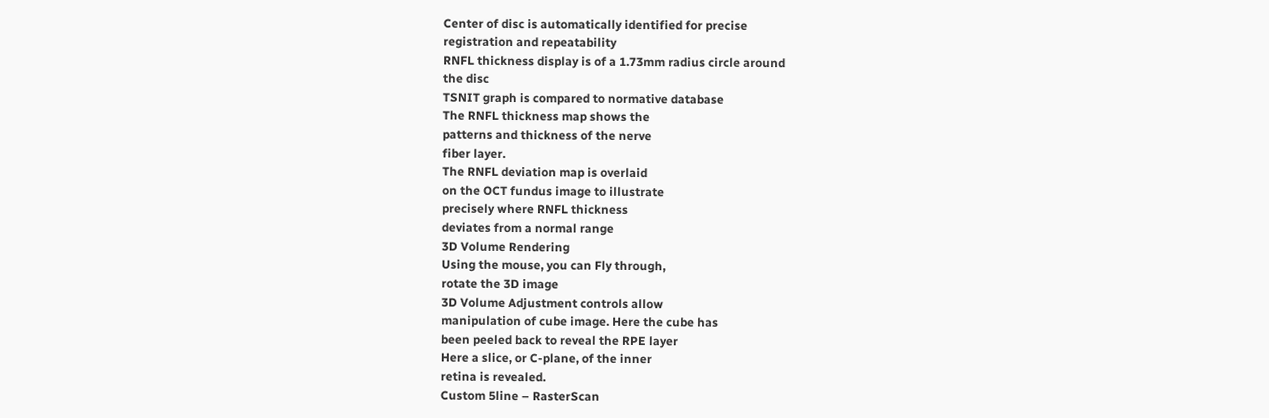Center of disc is automatically identified for precise
registration and repeatability
RNFL thickness display is of a 1.73mm radius circle around
the disc
TSNIT graph is compared to normative database
The RNFL thickness map shows the
patterns and thickness of the nerve
fiber layer.
The RNFL deviation map is overlaid
on the OCT fundus image to illustrate
precisely where RNFL thickness
deviates from a normal range
3D Volume Rendering
Using the mouse, you can Fly through,
rotate the 3D image
3D Volume Adjustment controls allow
manipulation of cube image. Here the cube has
been peeled back to reveal the RPE layer
Here a slice, or C-plane, of the inner
retina is revealed.
Custom 5line – RasterScan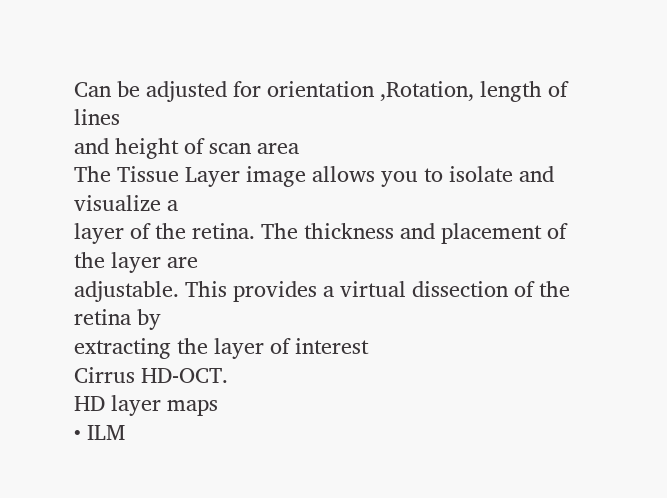Can be adjusted for orientation ,Rotation, length of lines
and height of scan area
The Tissue Layer image allows you to isolate and visualize a
layer of the retina. The thickness and placement of the layer are
adjustable. This provides a virtual dissection of the retina by
extracting the layer of interest
Cirrus HD-OCT.
HD layer maps
• ILM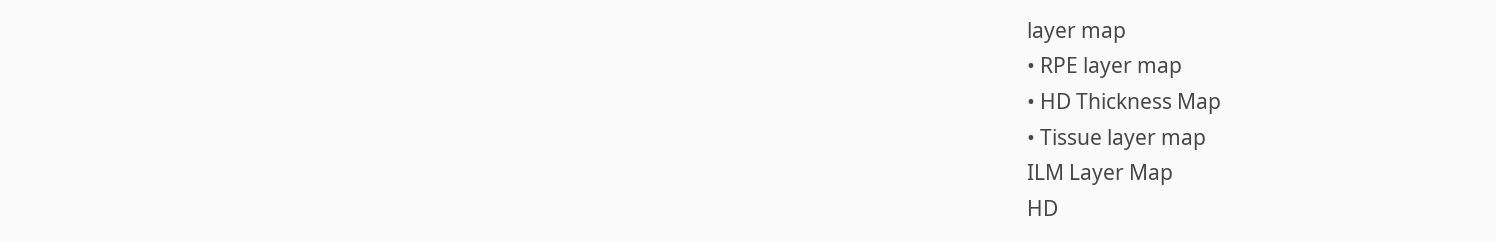layer map
• RPE layer map
• HD Thickness Map
• Tissue layer map
ILM Layer Map
HD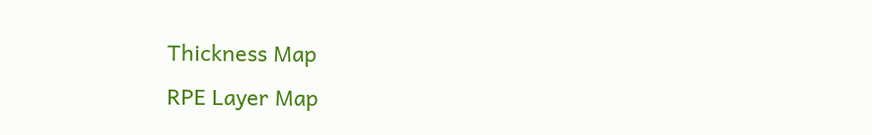Thickness Map
RPE Layer Map